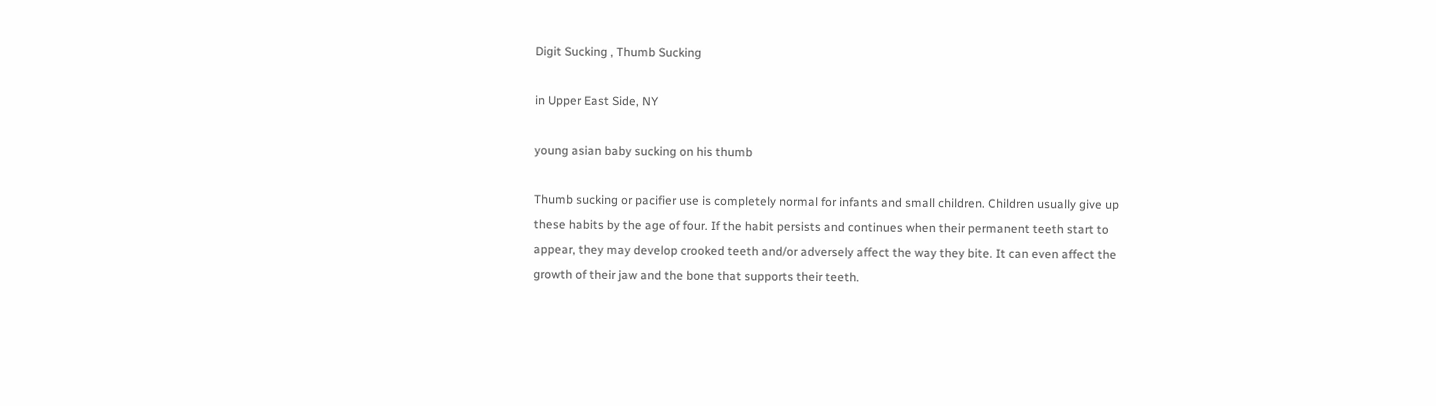Digit Sucking , Thumb Sucking

in Upper East Side, NY

young asian baby sucking on his thumb

Thumb sucking or pacifier use is completely normal for infants and small children. Children usually give up these habits by the age of four. If the habit persists and continues when their permanent teeth start to appear, they may develop crooked teeth and/or adversely affect the way they bite. It can even affect the growth of their jaw and the bone that supports their teeth.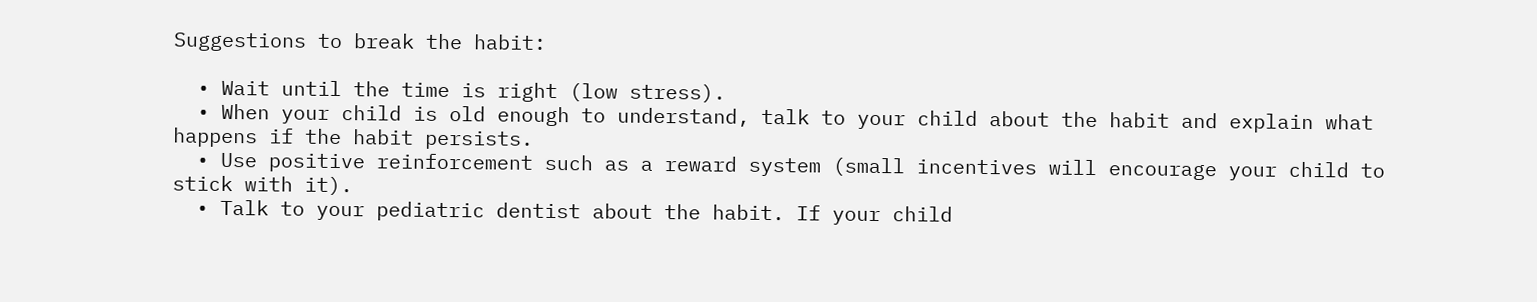Suggestions to break the habit:

  • Wait until the time is right (low stress).
  • When your child is old enough to understand, talk to your child about the habit and explain what happens if the habit persists.
  • Use positive reinforcement such as a reward system (small incentives will encourage your child to stick with it).
  • Talk to your pediatric dentist about the habit. If your child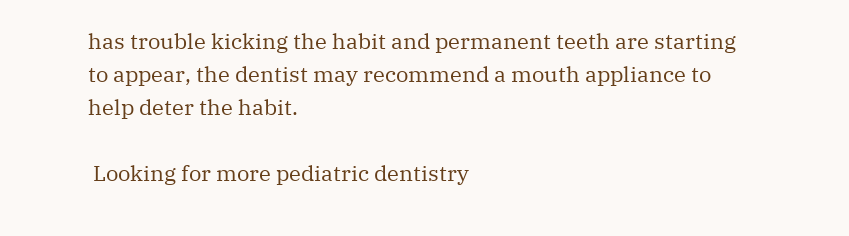has trouble kicking the habit and permanent teeth are starting to appear, the dentist may recommend a mouth appliance to help deter the habit.

 Looking for more pediatric dentistry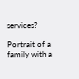services?

Portrait of a family with a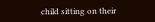child sitting on their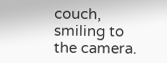couch, smiling to the camera.